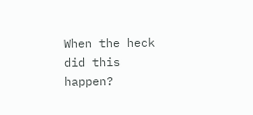When the heck did this happen?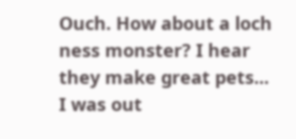Ouch. How about a loch ness monster? I hear they make great pets...
I was out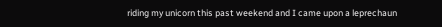riding my unicorn this past weekend and I came upon a leprechaun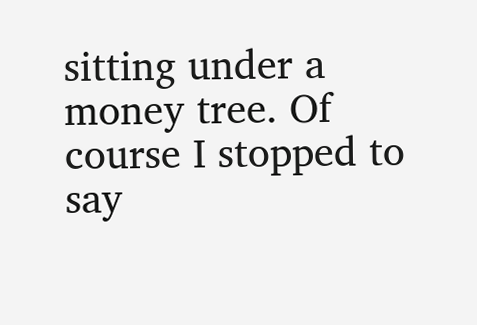sitting under a money tree. Of course I stopped to say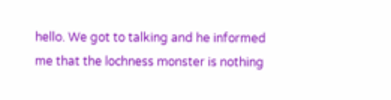hello. We got to talking and he informed me that the lochness monster is nothing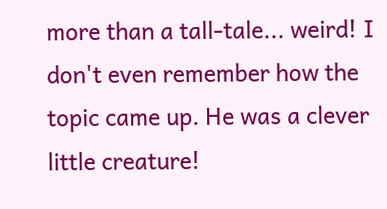more than a tall-tale... weird! I don't even remember how the topic came up. He was a clever little creature!